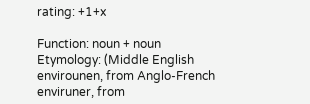rating: +1+x

Function: noun + noun
Etymology: (Middle English envirounen, from Anglo-French enviruner, from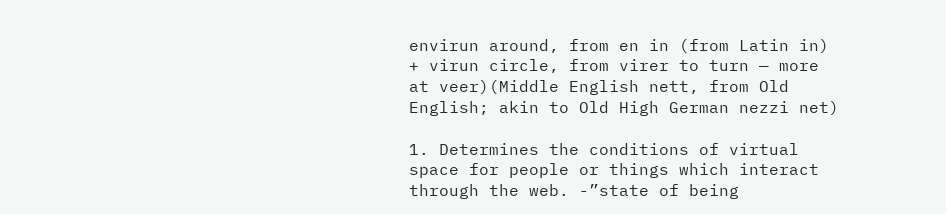envirun around, from en in (from Latin in) + virun circle, from virer to turn — more at veer)(Middle English nett, from Old English; akin to Old High German nezzi net)

1. Determines the conditions of virtual space for people or things which interact through the web. -”state of being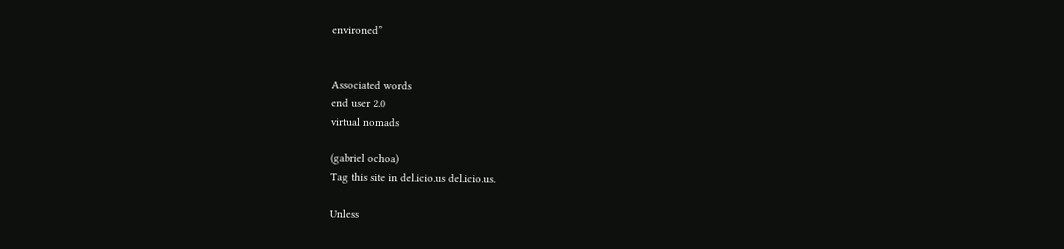environed”


Associated words
end user 2.0
virtual nomads

(gabriel ochoa)
Tag this site in del.icio.us del.icio.us.

Unless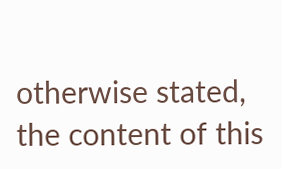otherwise stated, the content of this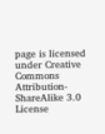page is licensed under Creative Commons Attribution-ShareAlike 3.0 License